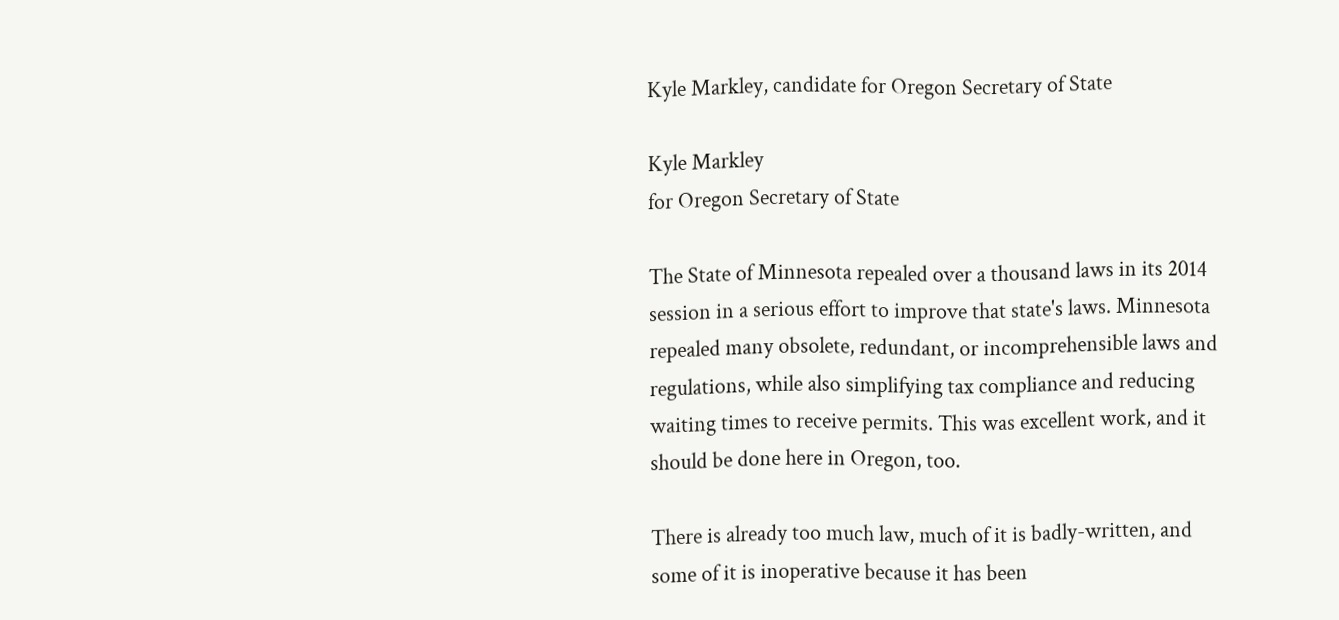Kyle Markley, candidate for Oregon Secretary of State

Kyle Markley
for Oregon Secretary of State

The State of Minnesota repealed over a thousand laws in its 2014 session in a serious effort to improve that state's laws. Minnesota repealed many obsolete, redundant, or incomprehensible laws and regulations, while also simplifying tax compliance and reducing waiting times to receive permits. This was excellent work, and it should be done here in Oregon, too.

There is already too much law, much of it is badly-written, and some of it is inoperative because it has been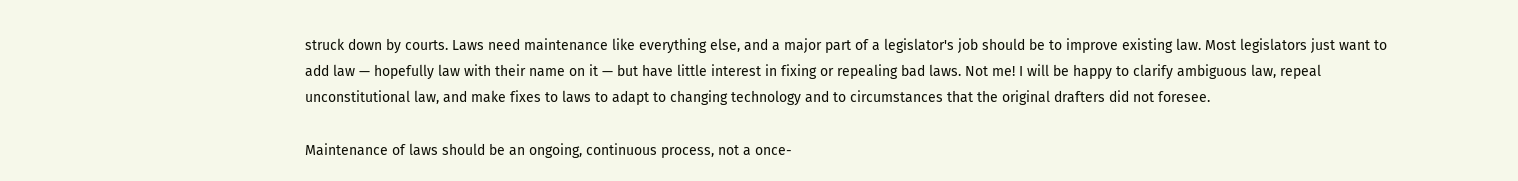struck down by courts. Laws need maintenance like everything else, and a major part of a legislator's job should be to improve existing law. Most legislators just want to add law — hopefully law with their name on it — but have little interest in fixing or repealing bad laws. Not me! I will be happy to clarify ambiguous law, repeal unconstitutional law, and make fixes to laws to adapt to changing technology and to circumstances that the original drafters did not foresee.

Maintenance of laws should be an ongoing, continuous process, not a once-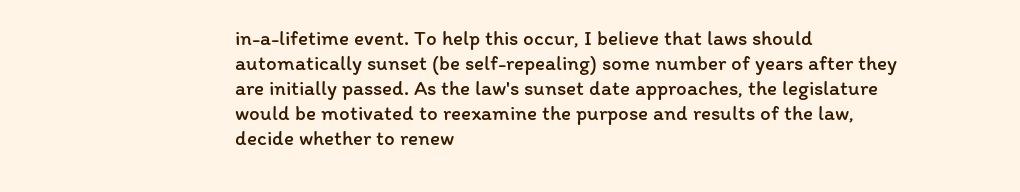in-a-lifetime event. To help this occur, I believe that laws should automatically sunset (be self-repealing) some number of years after they are initially passed. As the law's sunset date approaches, the legislature would be motivated to reexamine the purpose and results of the law, decide whether to renew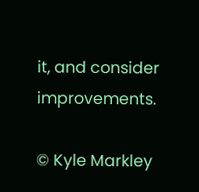it, and consider improvements.

© Kyle Markley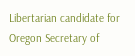Libertarian candidate for Oregon Secretary of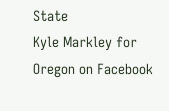State
Kyle Markley for Oregon on Facebook